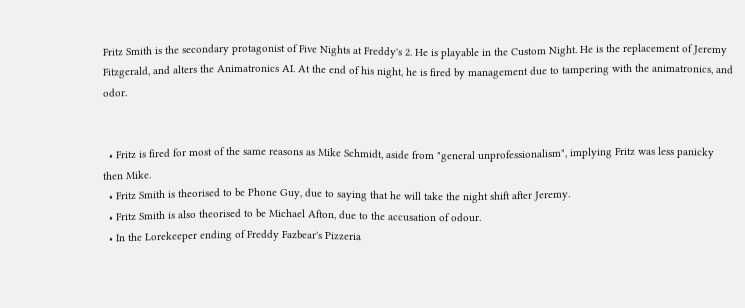Fritz Smith is the secondary protagonist of Five Nights at Freddy's 2. He is playable in the Custom Night. He is the replacement of Jeremy Fitzgerald, and alters the Animatronics AI. At the end of his night, he is fired by management due to tampering with the animatronics, and odor.


  • Fritz is fired for most of the same reasons as Mike Schmidt, aside from "general unprofessionalism", implying Fritz was less panicky then Mike.
  • Fritz Smith is theorised to be Phone Guy, due to saying that he will take the night shift after Jeremy.
  • Fritz Smith is also theorised to be Michael Afton, due to the accusation of odour.
  • In the Lorekeeper ending of Freddy Fazbear's Pizzeria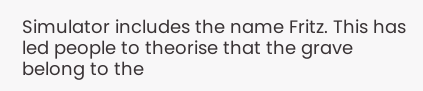Simulator includes the name Fritz. This has led people to theorise that the grave belong to the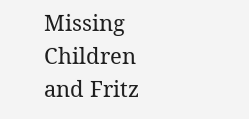Missing Children and Fritz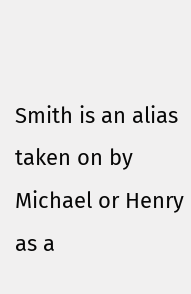Smith is an alias taken on by Michael or Henry as a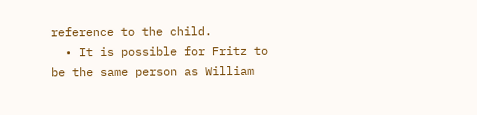reference to the child.
  • It is possible for Fritz to be the same person as William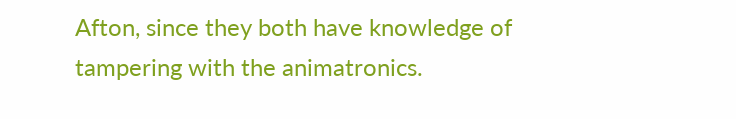Afton, since they both have knowledge of tampering with the animatronics.